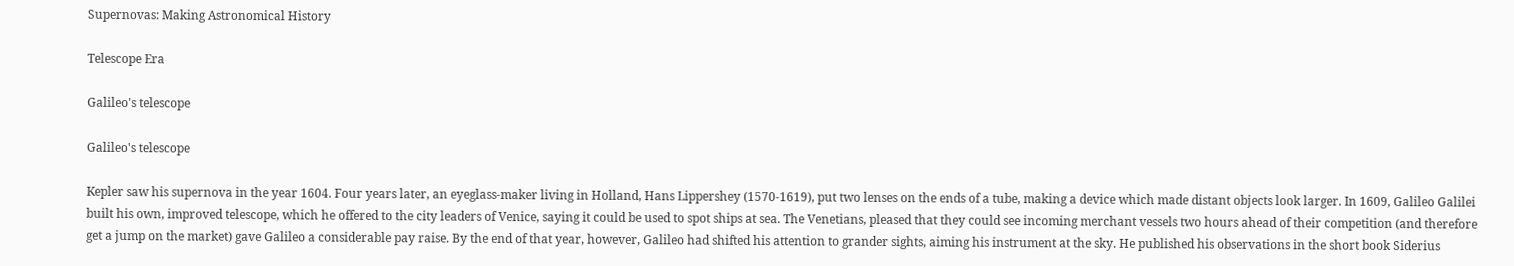Supernovas: Making Astronomical History

Telescope Era

Galileo's telescope

Galileo's telescope

Kepler saw his supernova in the year 1604. Four years later, an eyeglass-maker living in Holland, Hans Lippershey (1570-1619), put two lenses on the ends of a tube, making a device which made distant objects look larger. In 1609, Galileo Galilei built his own, improved telescope, which he offered to the city leaders of Venice, saying it could be used to spot ships at sea. The Venetians, pleased that they could see incoming merchant vessels two hours ahead of their competition (and therefore get a jump on the market) gave Galileo a considerable pay raise. By the end of that year, however, Galileo had shifted his attention to grander sights, aiming his instrument at the sky. He published his observations in the short book Siderius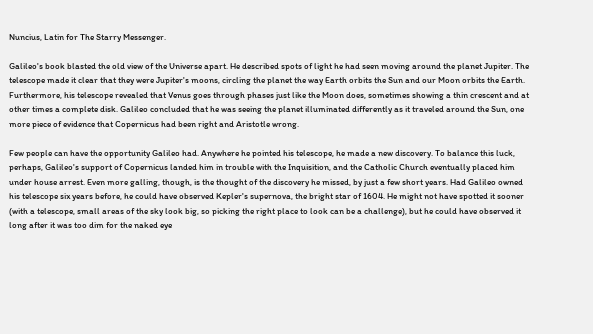Nuncius, Latin for The Starry Messenger.

Galileo's book blasted the old view of the Universe apart. He described spots of light he had seen moving around the planet Jupiter. The telescope made it clear that they were Jupiter's moons, circling the planet the way Earth orbits the Sun and our Moon orbits the Earth. Furthermore, his telescope revealed that Venus goes through phases just like the Moon does, sometimes showing a thin crescent and at other times a complete disk. Galileo concluded that he was seeing the planet illuminated differently as it traveled around the Sun, one more piece of evidence that Copernicus had been right and Aristotle wrong.

Few people can have the opportunity Galileo had. Anywhere he pointed his telescope, he made a new discovery. To balance this luck, perhaps, Galileo's support of Copernicus landed him in trouble with the Inquisition, and the Catholic Church eventually placed him under house arrest. Even more galling, though, is the thought of the discovery he missed, by just a few short years. Had Galileo owned his telescope six years before, he could have observed Kepler's supernova, the bright star of 1604. He might not have spotted it sooner (with a telescope, small areas of the sky look big, so picking the right place to look can be a challenge), but he could have observed it long after it was too dim for the naked eye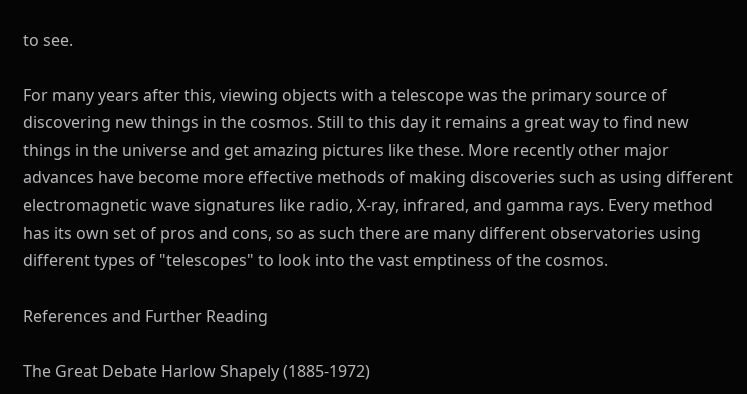to see.

For many years after this, viewing objects with a telescope was the primary source of discovering new things in the cosmos. Still to this day it remains a great way to find new things in the universe and get amazing pictures like these. More recently other major advances have become more effective methods of making discoveries such as using different electromagnetic wave signatures like radio, X-ray, infrared, and gamma rays. Every method has its own set of pros and cons, so as such there are many different observatories using different types of "telescopes" to look into the vast emptiness of the cosmos.

References and Further Reading

The Great Debate Harlow Shapely (1885-1972)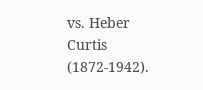vs. Heber Curtis (1872-1942).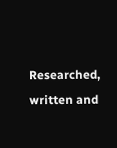Researched, written and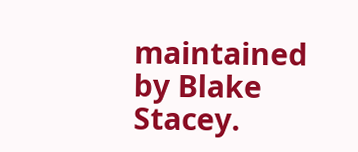maintained by Blake Stacey.